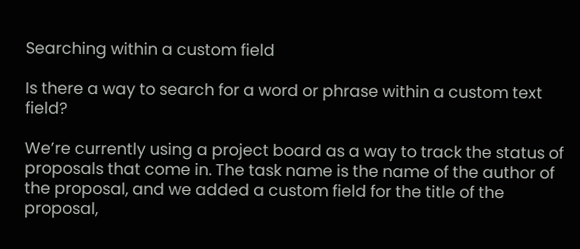Searching within a custom field

Is there a way to search for a word or phrase within a custom text field?

We’re currently using a project board as a way to track the status of proposals that come in. The task name is the name of the author of the proposal, and we added a custom field for the title of the proposal,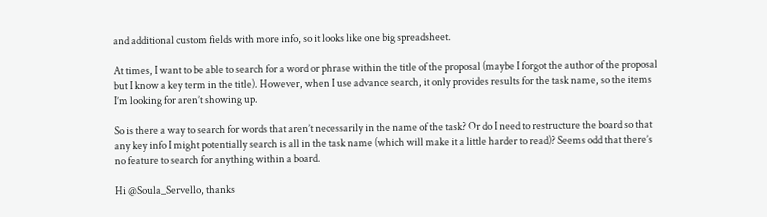and additional custom fields with more info, so it looks like one big spreadsheet.

At times, I want to be able to search for a word or phrase within the title of the proposal (maybe I forgot the author of the proposal but I know a key term in the title). However, when I use advance search, it only provides results for the task name, so the items I’m looking for aren’t showing up.

So is there a way to search for words that aren’t necessarily in the name of the task? Or do I need to restructure the board so that any key info I might potentially search is all in the task name (which will make it a little harder to read)? Seems odd that there’s no feature to search for anything within a board.

Hi @Soula_Servello, thanks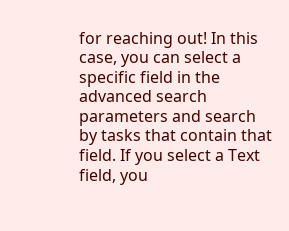for reaching out! In this case, you can select a specific field in the advanced search parameters and search by tasks that contain that field. If you select a Text field, you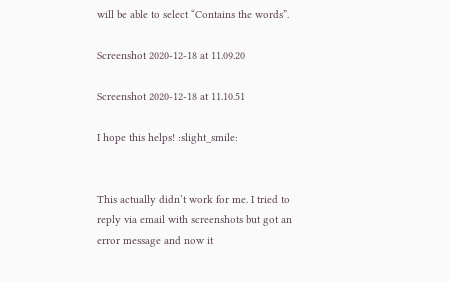will be able to select “Contains the words”.

Screenshot 2020-12-18 at 11.09.20

Screenshot 2020-12-18 at 11.10.51

I hope this helps! :slight_smile:


This actually didn’t work for me. I tried to reply via email with screenshots but got an error message and now it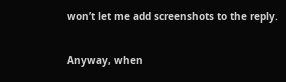won’t let me add screenshots to the reply.

Anyway, when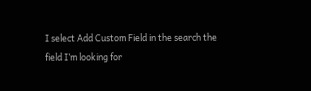I select Add Custom Field in the search the field I’m looking for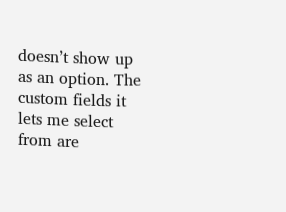doesn’t show up as an option. The custom fields it lets me select from are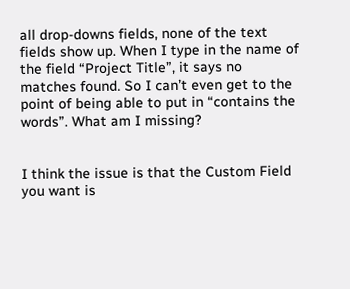all drop-downs fields, none of the text fields show up. When I type in the name of the field “Project Title”, it says no matches found. So I can’t even get to the point of being able to put in “contains the words”. What am I missing?


I think the issue is that the Custom Field you want is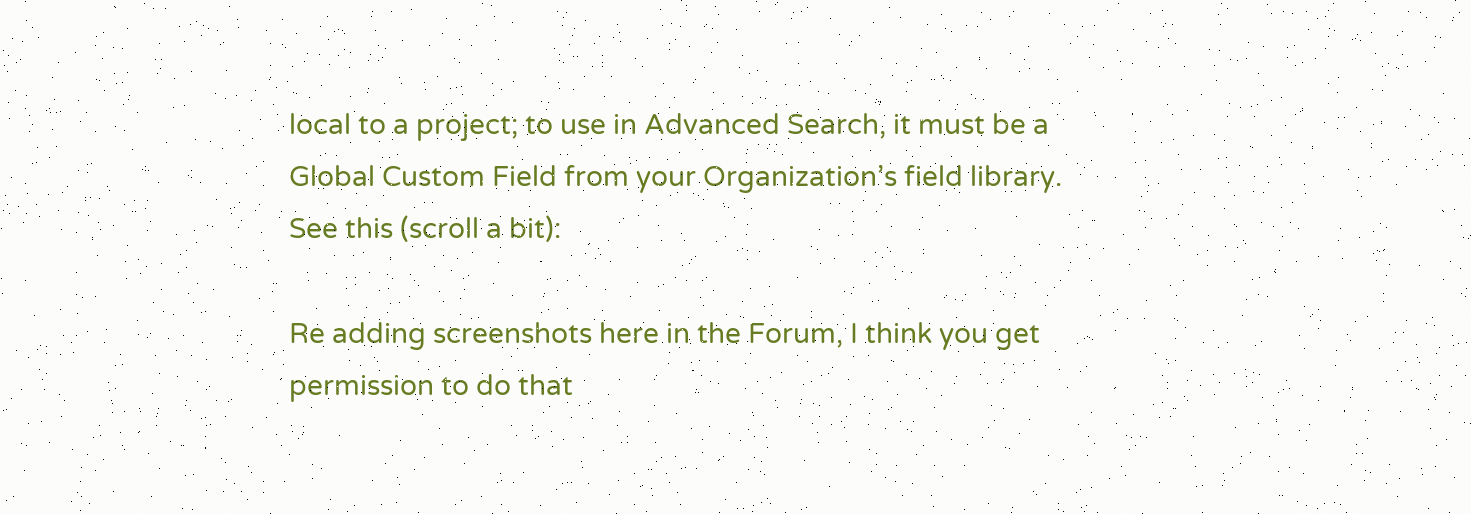local to a project; to use in Advanced Search, it must be a Global Custom Field from your Organization’s field library. See this (scroll a bit):

Re adding screenshots here in the Forum, I think you get permission to do that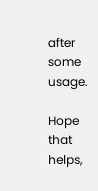after some usage.

Hope that helps,